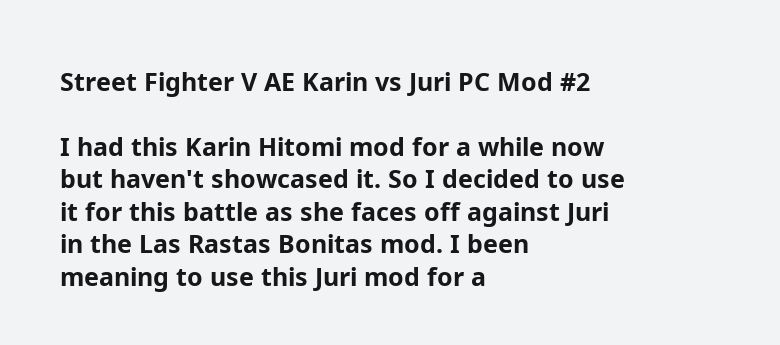Street Fighter V AE Karin vs Juri PC Mod #2

I had this Karin Hitomi mod for a while now but haven't showcased it. So I decided to use it for this battle as she faces off against Juri in the Las Rastas Bonitas mod. I been meaning to use this Juri mod for a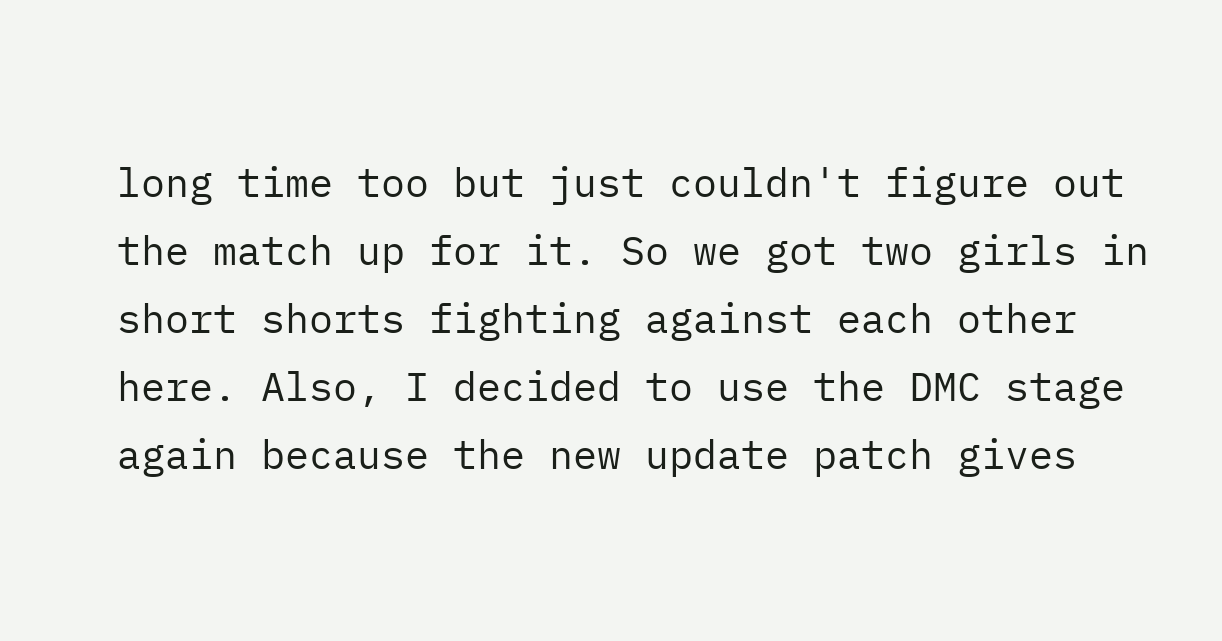long time too but just couldn't figure out the match up for it. So we got two girls in short shorts fighting against each other here. Also, I decided to use the DMC stage again because the new update patch gives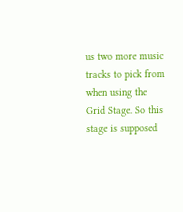us two more music tracks to pick from when using the Grid Stage. So this stage is supposed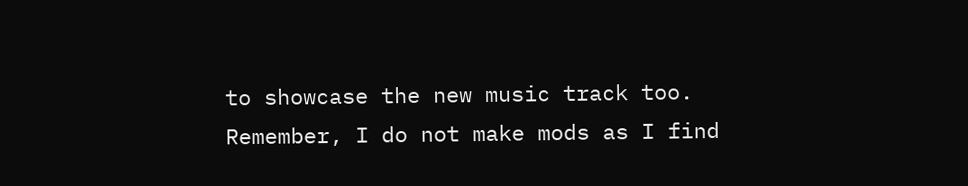to showcase the new music track too. Remember, I do not make mods as I find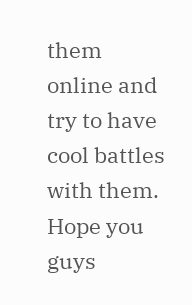them online and try to have cool battles with them. Hope you guys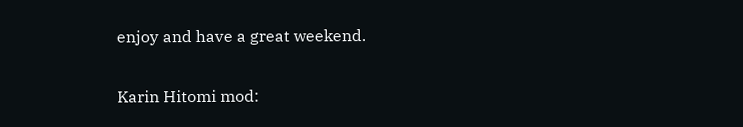enjoy and have a great weekend.

Karin Hitomi mod: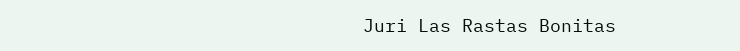Juri Las Rastas Bonitas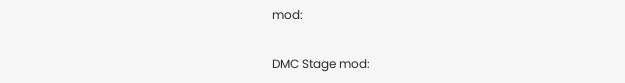mod:

DMC Stage mod: